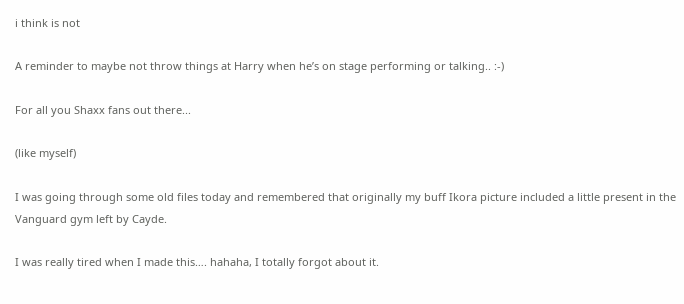i think is not

A reminder to maybe not throw things at Harry when he’s on stage performing or talking.. :-)

For all you Shaxx fans out there...

(like myself)

I was going through some old files today and remembered that originally my buff Ikora picture included a little present in the Vanguard gym left by Cayde.

I was really tired when I made this…. hahaha, I totally forgot about it.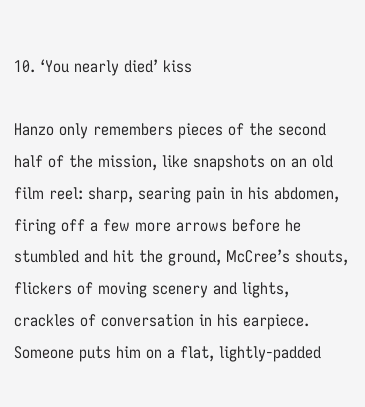10. ‘You nearly died’ kiss

Hanzo only remembers pieces of the second half of the mission, like snapshots on an old film reel: sharp, searing pain in his abdomen, firing off a few more arrows before he stumbled and hit the ground, McCree’s shouts, flickers of moving scenery and lights, crackles of conversation in his earpiece. Someone puts him on a flat, lightly-padded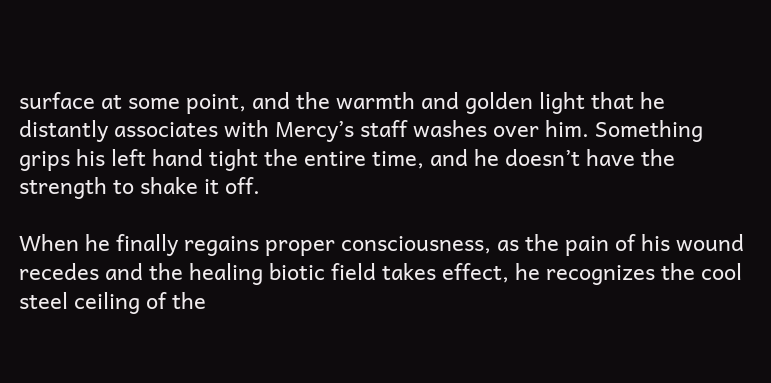surface at some point, and the warmth and golden light that he distantly associates with Mercy’s staff washes over him. Something grips his left hand tight the entire time, and he doesn’t have the strength to shake it off.

When he finally regains proper consciousness, as the pain of his wound recedes and the healing biotic field takes effect, he recognizes the cool steel ceiling of the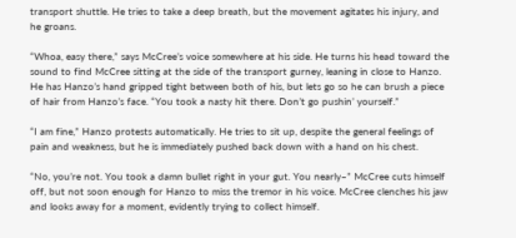transport shuttle. He tries to take a deep breath, but the movement agitates his injury, and he groans.

“Whoa, easy there,” says McCree’s voice somewhere at his side. He turns his head toward the sound to find McCree sitting at the side of the transport gurney, leaning in close to Hanzo. He has Hanzo’s hand gripped tight between both of his, but lets go so he can brush a piece of hair from Hanzo’s face. “You took a nasty hit there. Don’t go pushin’ yourself.”

“I am fine,” Hanzo protests automatically. He tries to sit up, despite the general feelings of pain and weakness, but he is immediately pushed back down with a hand on his chest.

“No, you’re not. You took a damn bullet right in your gut. You nearly–” McCree cuts himself off, but not soon enough for Hanzo to miss the tremor in his voice. McCree clenches his jaw and looks away for a moment, evidently trying to collect himself.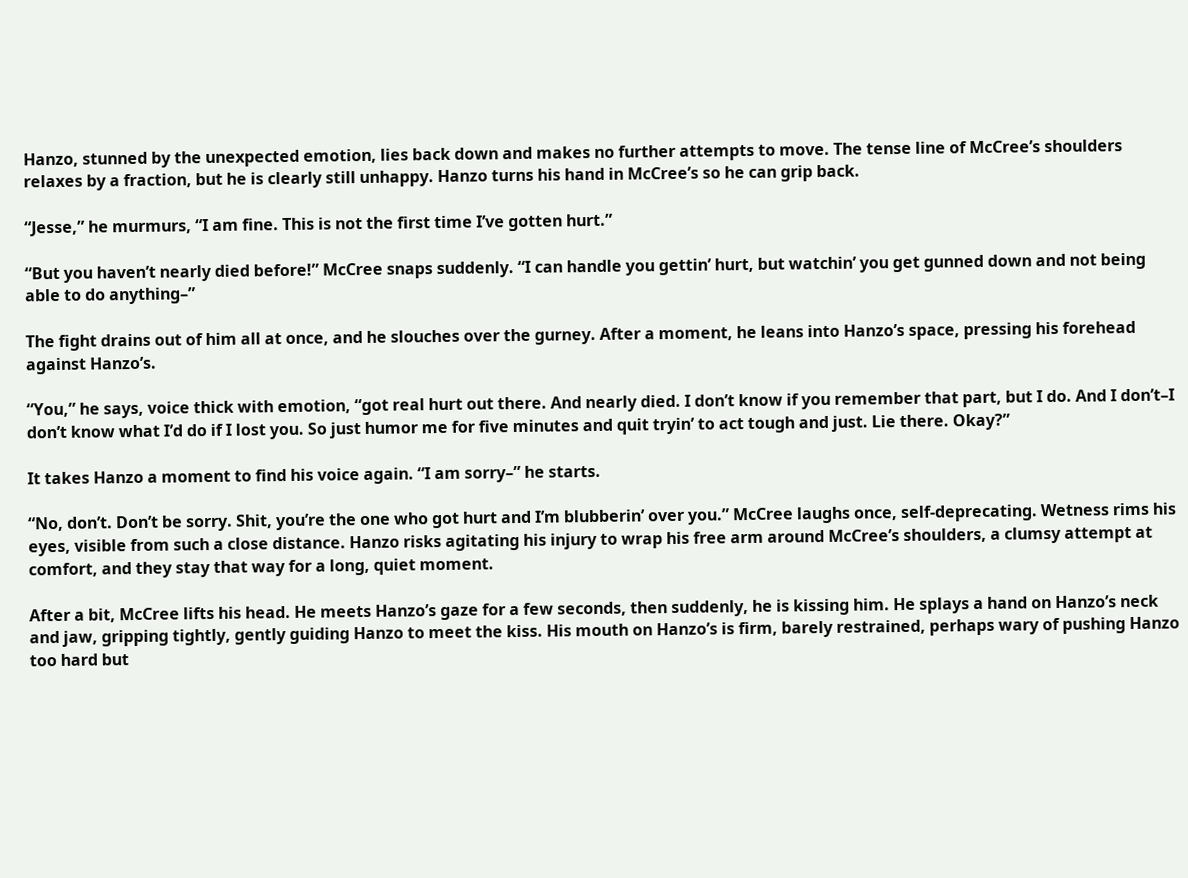Hanzo, stunned by the unexpected emotion, lies back down and makes no further attempts to move. The tense line of McCree’s shoulders relaxes by a fraction, but he is clearly still unhappy. Hanzo turns his hand in McCree’s so he can grip back.

“Jesse,” he murmurs, “I am fine. This is not the first time I’ve gotten hurt.”

“But you haven’t nearly died before!” McCree snaps suddenly. “I can handle you gettin’ hurt, but watchin’ you get gunned down and not being able to do anything–”

The fight drains out of him all at once, and he slouches over the gurney. After a moment, he leans into Hanzo’s space, pressing his forehead against Hanzo’s.

“You,” he says, voice thick with emotion, “got real hurt out there. And nearly died. I don’t know if you remember that part, but I do. And I don’t–I don’t know what I’d do if I lost you. So just humor me for five minutes and quit tryin’ to act tough and just. Lie there. Okay?”

It takes Hanzo a moment to find his voice again. “I am sorry–” he starts.

“No, don’t. Don’t be sorry. Shit, you’re the one who got hurt and I’m blubberin’ over you.” McCree laughs once, self-deprecating. Wetness rims his eyes, visible from such a close distance. Hanzo risks agitating his injury to wrap his free arm around McCree’s shoulders, a clumsy attempt at comfort, and they stay that way for a long, quiet moment.

After a bit, McCree lifts his head. He meets Hanzo’s gaze for a few seconds, then suddenly, he is kissing him. He splays a hand on Hanzo’s neck and jaw, gripping tightly, gently guiding Hanzo to meet the kiss. His mouth on Hanzo’s is firm, barely restrained, perhaps wary of pushing Hanzo too hard but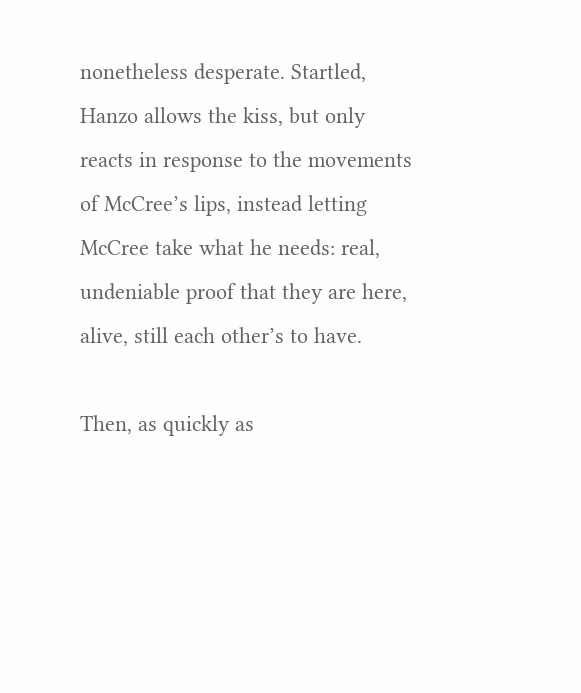nonetheless desperate. Startled, Hanzo allows the kiss, but only reacts in response to the movements of McCree’s lips, instead letting McCree take what he needs: real, undeniable proof that they are here, alive, still each other’s to have.

Then, as quickly as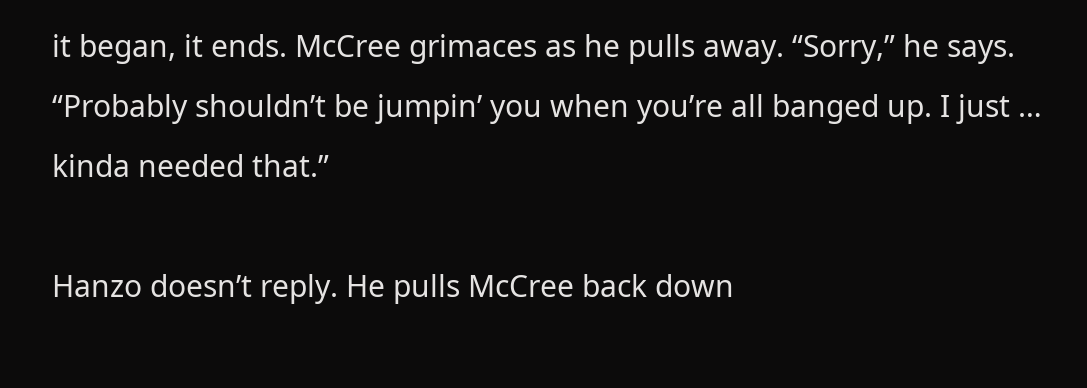it began, it ends. McCree grimaces as he pulls away. “Sorry,” he says. “Probably shouldn’t be jumpin’ you when you’re all banged up. I just … kinda needed that.”

Hanzo doesn’t reply. He pulls McCree back down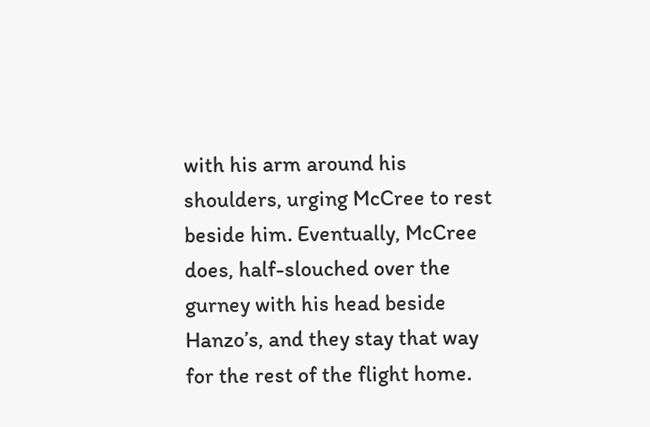with his arm around his shoulders, urging McCree to rest beside him. Eventually, McCree does, half-slouched over the gurney with his head beside Hanzo’s, and they stay that way for the rest of the flight home.